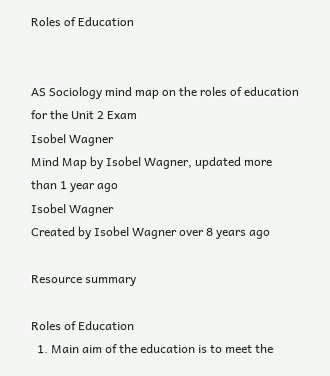Roles of Education


AS Sociology mind map on the roles of education for the Unit 2 Exam
Isobel Wagner
Mind Map by Isobel Wagner, updated more than 1 year ago
Isobel Wagner
Created by Isobel Wagner over 8 years ago

Resource summary

Roles of Education
  1. Main aim of the education is to meet the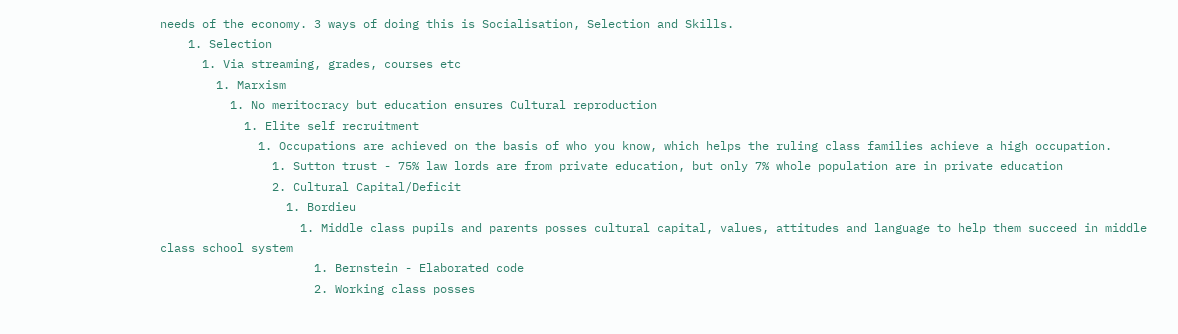needs of the economy. 3 ways of doing this is Socialisation, Selection and Skills.
    1. Selection
      1. Via streaming, grades, courses etc
        1. Marxism
          1. No meritocracy but education ensures Cultural reproduction
            1. Elite self recruitment
              1. Occupations are achieved on the basis of who you know, which helps the ruling class families achieve a high occupation.
                1. Sutton trust - 75% law lords are from private education, but only 7% whole population are in private education
                2. Cultural Capital/Deficit
                  1. Bordieu
                    1. Middle class pupils and parents posses cultural capital, values, attitudes and language to help them succeed in middle class school system
                      1. Bernstein - Elaborated code
                      2. Working class posses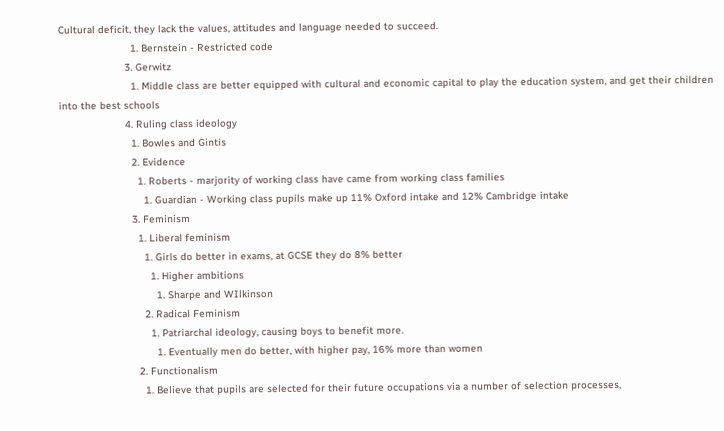Cultural deficit, they lack the values, attitudes and language needed to succeed.
                        1. Bernstein - Restricted code
                      3. Gerwitz
                        1. Middle class are better equipped with cultural and economic capital to play the education system, and get their children into the best schools
                      4. Ruling class ideology
                        1. Bowles and Gintis
                        2. Evidence
                          1. Roberts - marjority of working class have came from working class families
                            1. Guardian - Working class pupils make up 11% Oxford intake and 12% Cambridge intake
                        3. Feminism
                          1. Liberal feminism
                            1. Girls do better in exams, at GCSE they do 8% better
                              1. Higher ambitions
                                1. Sharpe and WIlkinson
                            2. Radical Feminism
                              1. Patriarchal ideology, causing boys to benefit more.
                                1. Eventually men do better, with higher pay, 16% more than women
                          2. Functionalism
                            1. Believe that pupils are selected for their future occupations via a number of selection processes,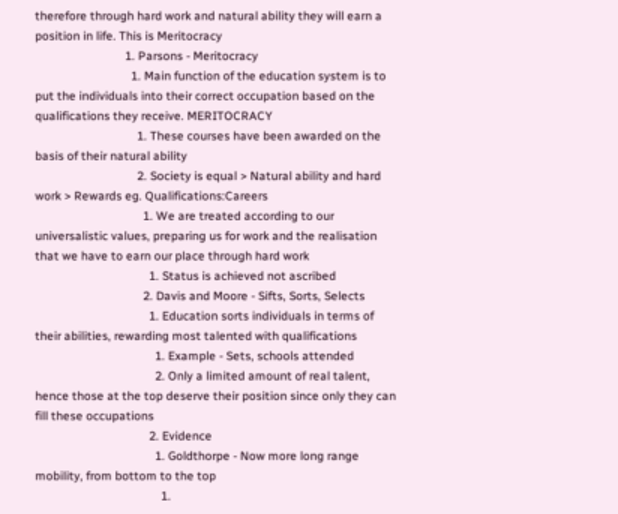therefore through hard work and natural ability they will earn a position in life. This is Meritocracy
                              1. Parsons - Meritocracy
                                1. Main function of the education system is to put the individuals into their correct occupation based on the qualifications they receive. MERITOCRACY
                                  1. These courses have been awarded on the basis of their natural ability
                                  2. Society is equal > Natural ability and hard work > Rewards eg. Qualifications:Careers
                                    1. We are treated according to our universalistic values, preparing us for work and the realisation that we have to earn our place through hard work
                                      1. Status is achieved not ascribed
                                    2. Davis and Moore - Sifts, Sorts, Selects
                                      1. Education sorts individuals in terms of their abilities, rewarding most talented with qualifications
                                        1. Example - Sets, schools attended
                                        2. Only a limited amount of real talent, hence those at the top deserve their position since only they can fill these occupations
                                      2. Evidence
                                        1. Goldthorpe - Now more long range mobility, from bottom to the top
                                          1.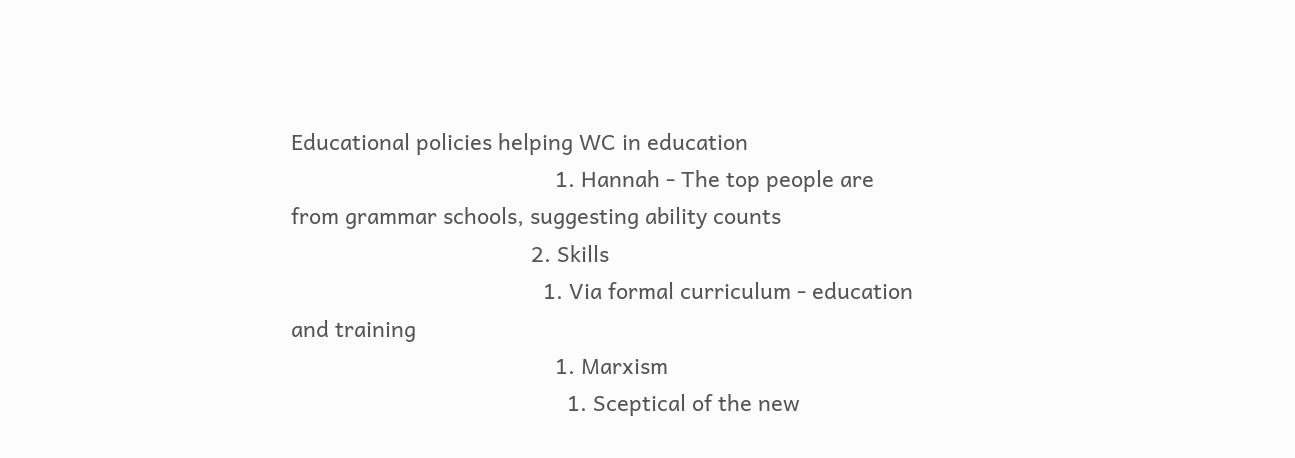Educational policies helping WC in education
                                            1. Hannah - The top people are from grammar schools, suggesting ability counts
                                        2. Skills
                                          1. Via formal curriculum - education and training
                                            1. Marxism
                                              1. Sceptical of the new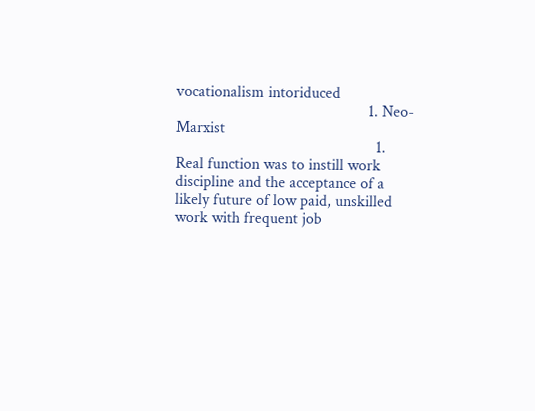vocationalism intoriduced
                                                1. Neo-Marxist
                                                  1. Real function was to instill work discipline and the acceptance of a likely future of low paid, unskilled work with frequent job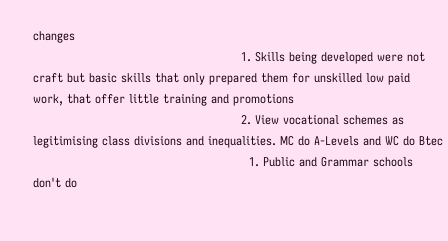changes
                                                    1. Skills being developed were not craft but basic skills that only prepared them for unskilled low paid work, that offer little training and promotions
                                                    2. View vocational schemes as legitimising class divisions and inequalities. MC do A-Levels and WC do Btec
                                                      1. Public and Grammar schools don't do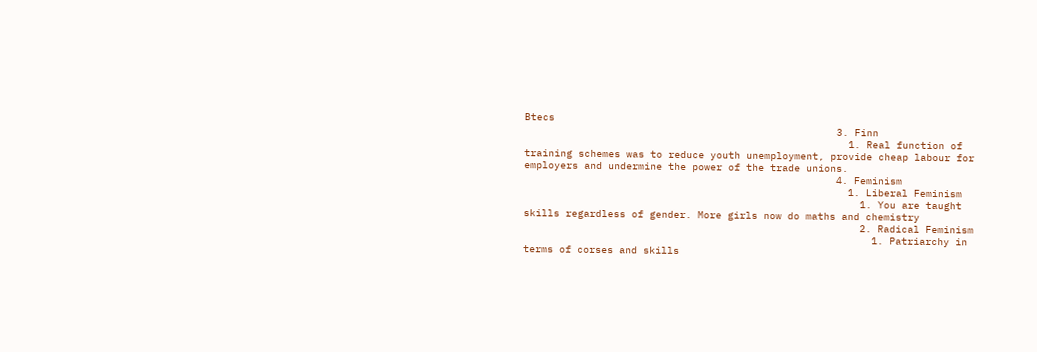Btecs
                                                    3. Finn
                                                      1. Real function of training schemes was to reduce youth unemployment, provide cheap labour for employers and undermine the power of the trade unions.
                                                    4. Feminism
                                                      1. Liberal Feminism
                                                        1. You are taught skills regardless of gender. More girls now do maths and chemistry
                                                        2. Radical Feminism
                                                          1. Patriarchy in terms of corses and skills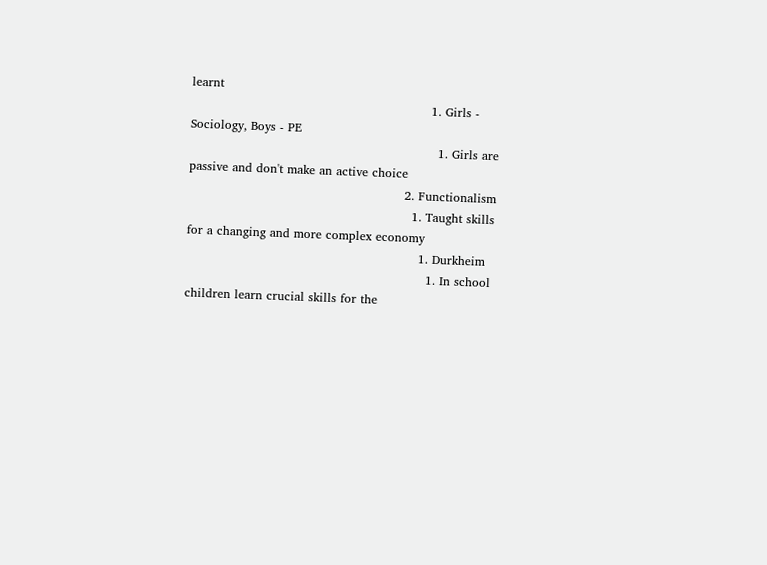learnt
                                                            1. Girls - Sociology, Boys - PE
                                                              1. Girls are passive and don't make an active choice
                                                      2. Functionalism
                                                        1. Taught skills for a changing and more complex economy
                                                          1. Durkheim
                                                            1. In school children learn crucial skills for the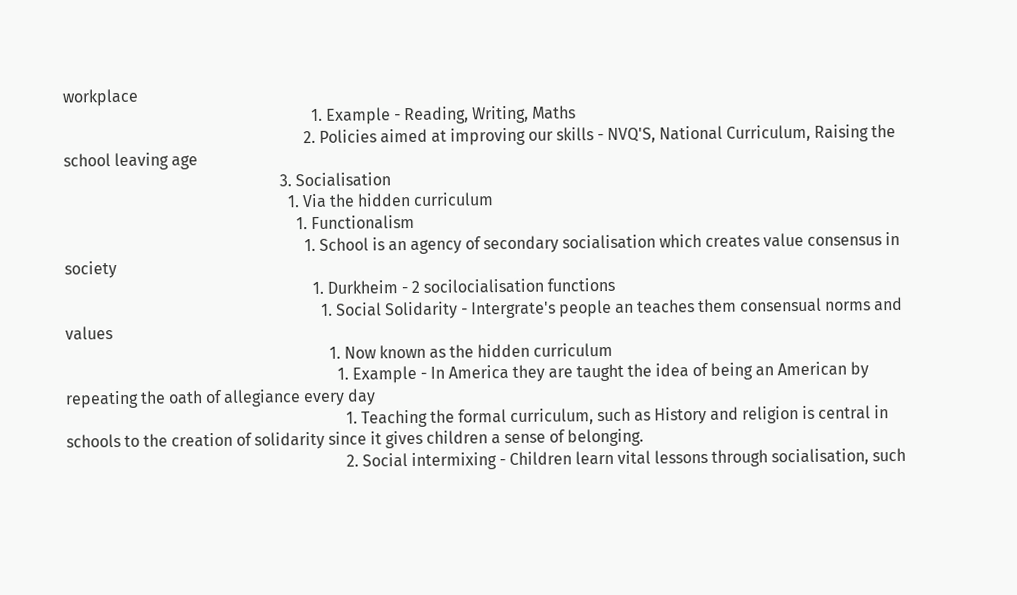workplace
                                                              1. Example - Reading, Writing, Maths
                                                            2. Policies aimed at improving our skills - NVQ'S, National Curriculum, Raising the school leaving age
                                                      3. Socialisation
                                                        1. Via the hidden curriculum
                                                          1. Functionalism
                                                            1. School is an agency of secondary socialisation which creates value consensus in society
                                                              1. Durkheim - 2 socilocialisation functions
                                                                1. Social Solidarity - Intergrate's people an teaches them consensual norms and values
                                                                  1. Now known as the hidden curriculum
                                                                    1. Example - In America they are taught the idea of being an American by repeating the oath of allegiance every day
                                                                      1. Teaching the formal curriculum, such as History and religion is central in schools to the creation of solidarity since it gives children a sense of belonging.
                                                                      2. Social intermixing - Children learn vital lessons through socialisation, such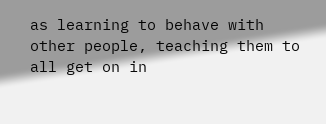as learning to behave with other people, teaching them to all get on in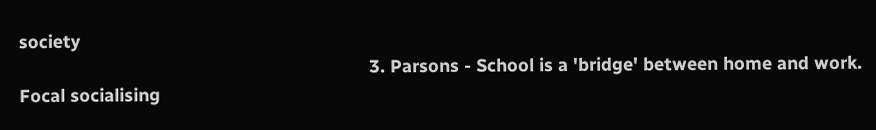society
                                                                      3. Parsons - School is a 'bridge' between home and work. Focal socialising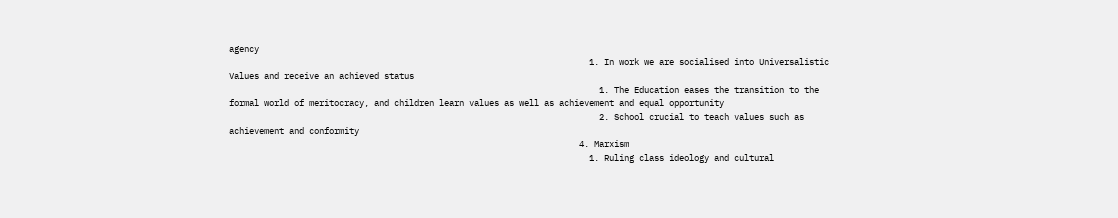agency
                                                                        1. In work we are socialised into Universalistic Values and receive an achieved status
                                                                          1. The Education eases the transition to the formal world of meritocracy, and children learn values as well as achievement and equal opportunity
                                                                          2. School crucial to teach values such as achievement and conformity
                                                                      4. Marxism
                                                                        1. Ruling class ideology and cultural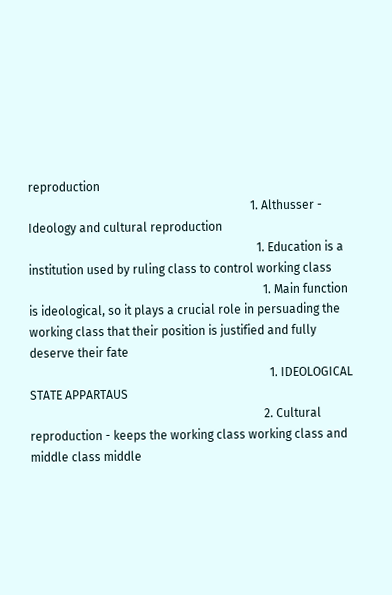reproduction
                                                                          1. Althusser - Ideology and cultural reproduction
                                                                            1. Education is a institution used by ruling class to control working class
                                                                              1. Main function is ideological, so it plays a crucial role in persuading the working class that their position is justified and fully deserve their fate
                                                                                1. IDEOLOGICAL STATE APPARTAUS
                                                                              2. Cultural reproduction - keeps the working class working class and middle class middle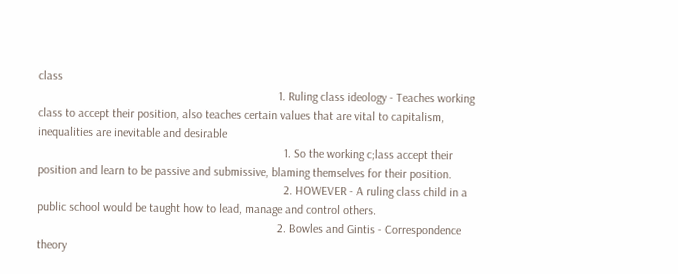class
                                                                                1. Ruling class ideology - Teaches working class to accept their position, also teaches certain values that are vital to capitalism, inequalities are inevitable and desirable
                                                                                  1. So the working c;lass accept their position and learn to be passive and submissive, blaming themselves for their position.
                                                                                  2. HOWEVER - A ruling class child in a public school would be taught how to lead, manage and control others.
                                                                                2. Bowles and Gintis - Correspondence theory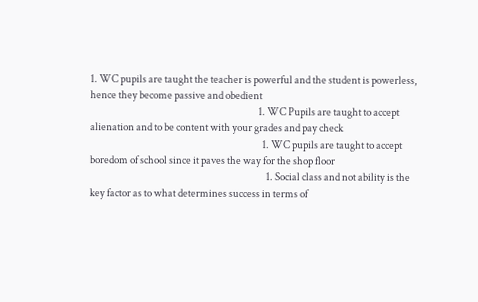1. WC pupils are taught the teacher is powerful and the student is powerless, hence they become passive and obedient
                                                                                    1. WC Pupils are taught to accept alienation and to be content with your grades and pay check
                                                                                      1. WC pupils are taught to accept boredom of school since it paves the way for the shop floor
                                                                                        1. Social class and not ability is the key factor as to what determines success in terms of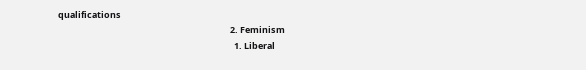qualifications
                                                                                      2. Feminism
                                                                                        1. Liberal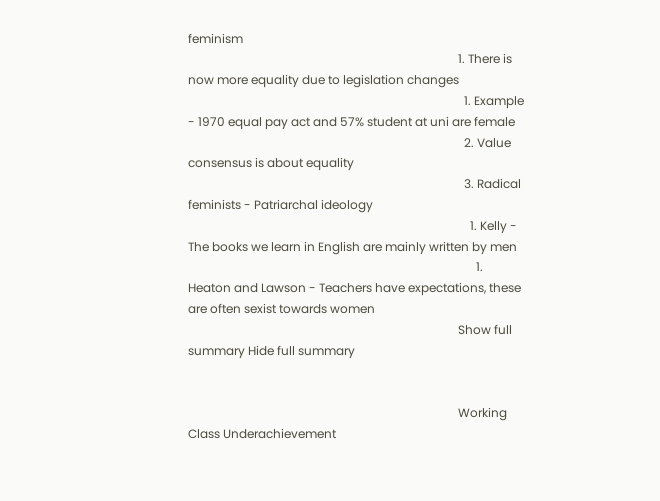feminism
                                                                                          1. There is now more equality due to legislation changes
                                                                                            1. Example - 1970 equal pay act and 57% student at uni are female
                                                                                            2. Value consensus is about equality
                                                                                            3. Radical feminists - Patriarchal ideology
                                                                                              1. Kelly - The books we learn in English are mainly written by men
                                                                                                1. Heaton and Lawson - Teachers have expectations, these are often sexist towards women
                                                                                          Show full summary Hide full summary


                                                                                          Working Class Underachievement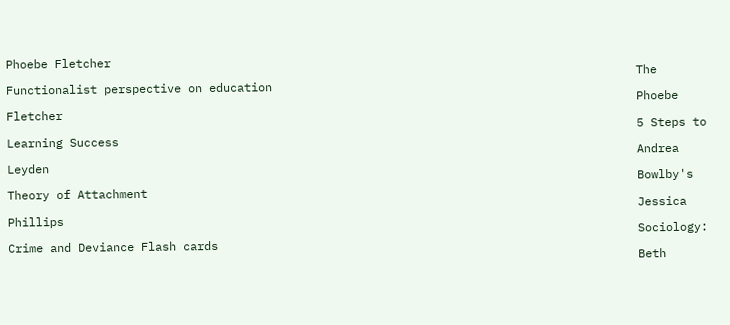Phoebe Fletcher
                                                                                          The Functionalist perspective on education
                                                                                          Phoebe Fletcher
                                                                                          5 Steps to Learning Success
                                                                                          Andrea Leyden
                                                                                          Bowlby's Theory of Attachment
                                                                                          Jessica Phillips
                                                                                          Sociology: Crime and Deviance Flash cards
                                                                                          Beth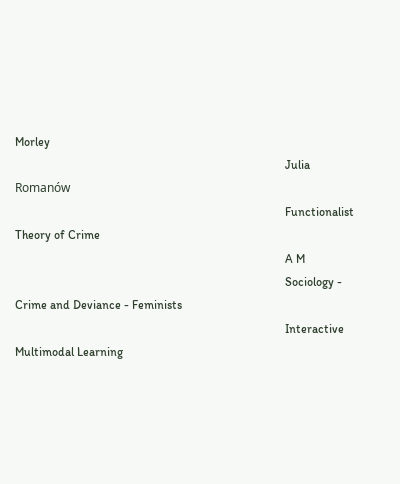Morley
                                                                                          Julia Romanów
                                                                                          Functionalist Theory of Crime
                                                                                          A M
                                                                                          Sociology - Crime and Deviance - Feminists
                                                                                          Interactive Multimodal Learning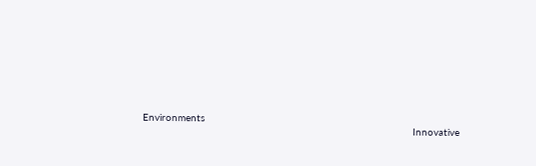Environments
                                                                                          Innovative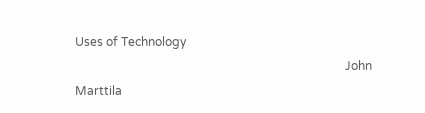Uses of Technology
                                                                                          John Marttila